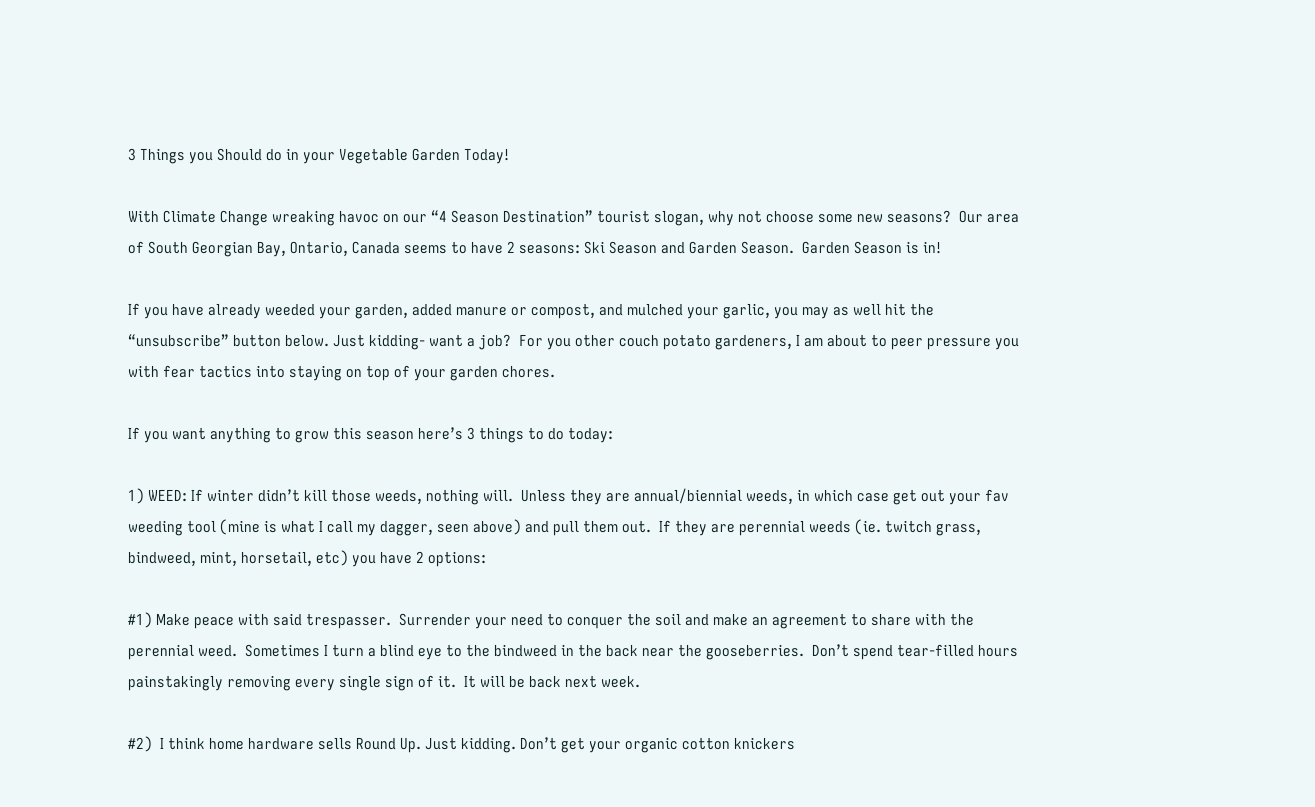3 Things you Should do in your Vegetable Garden Today!

With Climate Change wreaking havoc on our “4 Season Destination” tourist slogan, why not choose some new seasons?  Our area of South Georgian Bay, Ontario, Canada seems to have 2 seasons: Ski Season and Garden Season.  Garden Season is in!

If you have already weeded your garden, added manure or compost, and mulched your garlic, you may as well hit the “unsubscribe” button below. Just kidding- want a job?  For you other couch potato gardeners, I am about to peer pressure you with fear tactics into staying on top of your garden chores.

If you want anything to grow this season here’s 3 things to do today:

1) WEED: If winter didn’t kill those weeds, nothing will.  Unless they are annual/biennial weeds, in which case get out your fav weeding tool (mine is what I call my dagger, seen above) and pull them out.  If they are perennial weeds (ie. twitch grass, bindweed, mint, horsetail, etc) you have 2 options:

#1) Make peace with said trespasser.  Surrender your need to conquer the soil and make an agreement to share with the perennial weed.  Sometimes I turn a blind eye to the bindweed in the back near the gooseberries.  Don’t spend tear-filled hours painstakingly removing every single sign of it.  It will be back next week.

#2)  I think home hardware sells Round Up. Just kidding. Don’t get your organic cotton knickers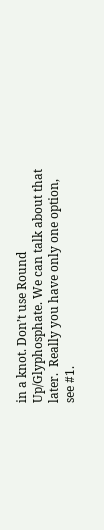in a knot. Don’t use Round Up/Glyphosphate. We can talk about that later.  Really you have only one option, see #1.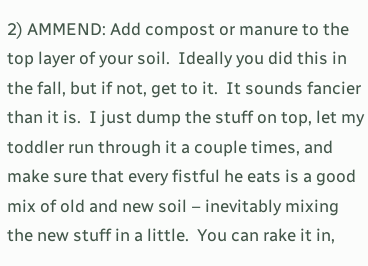2) AMMEND: Add compost or manure to the top layer of your soil.  Ideally you did this in the fall, but if not, get to it.  It sounds fancier than it is.  I just dump the stuff on top, let my toddler run through it a couple times, and make sure that every fistful he eats is a good mix of old and new soil – inevitably mixing the new stuff in a little.  You can rake it in,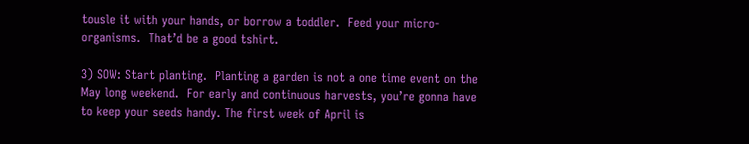tousle it with your hands, or borrow a toddler.  Feed your micro-organisms.  That’d be a good tshirt.

3) SOW: Start planting.  Planting a garden is not a one time event on the May long weekend.  For early and continuous harvests, you’re gonna have to keep your seeds handy. The first week of April is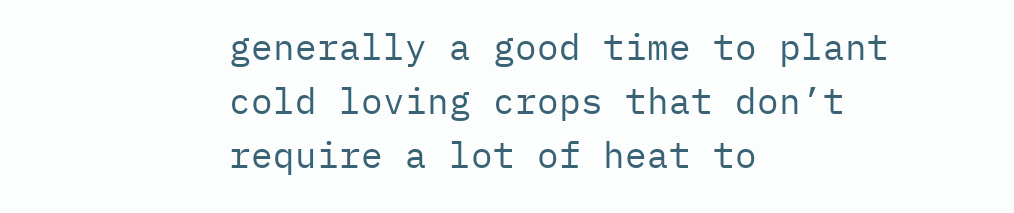generally a good time to plant cold loving crops that don’t require a lot of heat to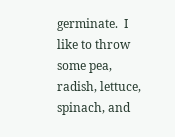germinate.  I like to throw some pea, radish, lettuce, spinach, and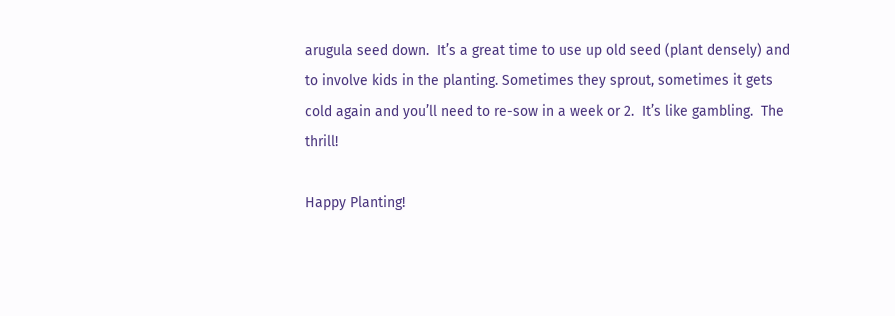arugula seed down.  It’s a great time to use up old seed (plant densely) and to involve kids in the planting. Sometimes they sprout, sometimes it gets cold again and you’ll need to re-sow in a week or 2.  It’s like gambling.  The thrill!

Happy Planting!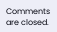Comments are closed.